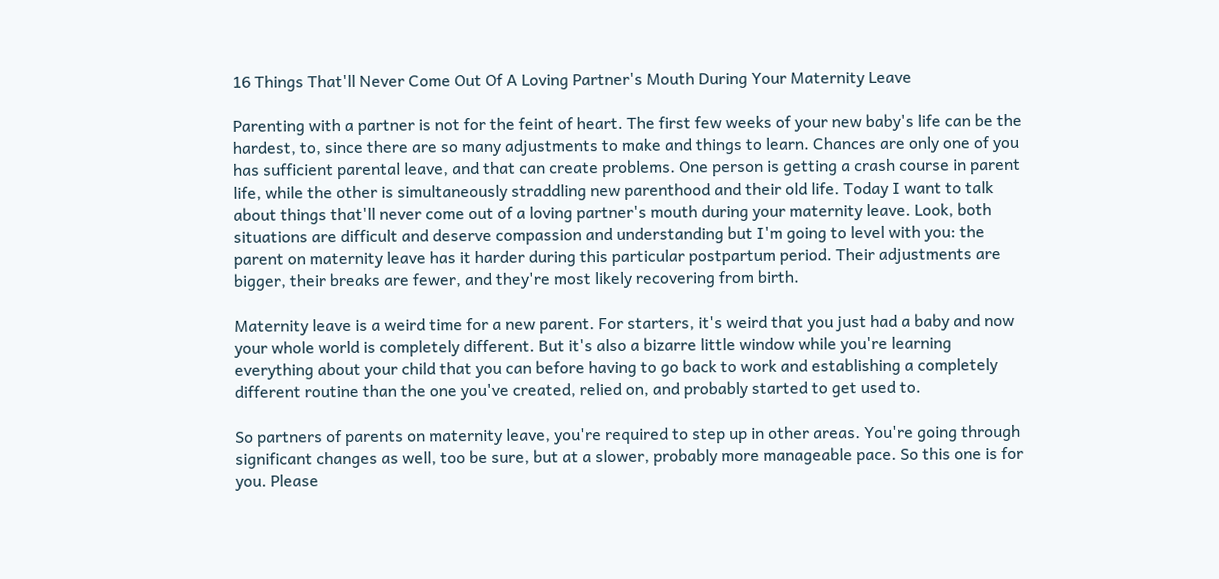16 Things That'll Never Come Out Of A Loving Partner's Mouth During Your Maternity Leave

Parenting with a partner is not for the feint of heart. The first few weeks of your new baby's life can be the hardest, to, since there are so many adjustments to make and things to learn. Chances are only one of you has sufficient parental leave, and that can create problems. One person is getting a crash course in parent life, while the other is simultaneously straddling new parenthood and their old life. Today I want to talk about things that'll never come out of a loving partner's mouth during your maternity leave. Look, both situations are difficult and deserve compassion and understanding but I'm going to level with you: the parent on maternity leave has it harder during this particular postpartum period. Their adjustments are bigger, their breaks are fewer, and they're most likely recovering from birth.

Maternity leave is a weird time for a new parent. For starters, it's weird that you just had a baby and now your whole world is completely different. But it's also a bizarre little window while you're learning everything about your child that you can before having to go back to work and establishing a completely different routine than the one you've created, relied on, and probably started to get used to.

So partners of parents on maternity leave, you're required to step up in other areas. You're going through significant changes as well, too be sure, but at a slower, probably more manageable pace. So this one is for you. Please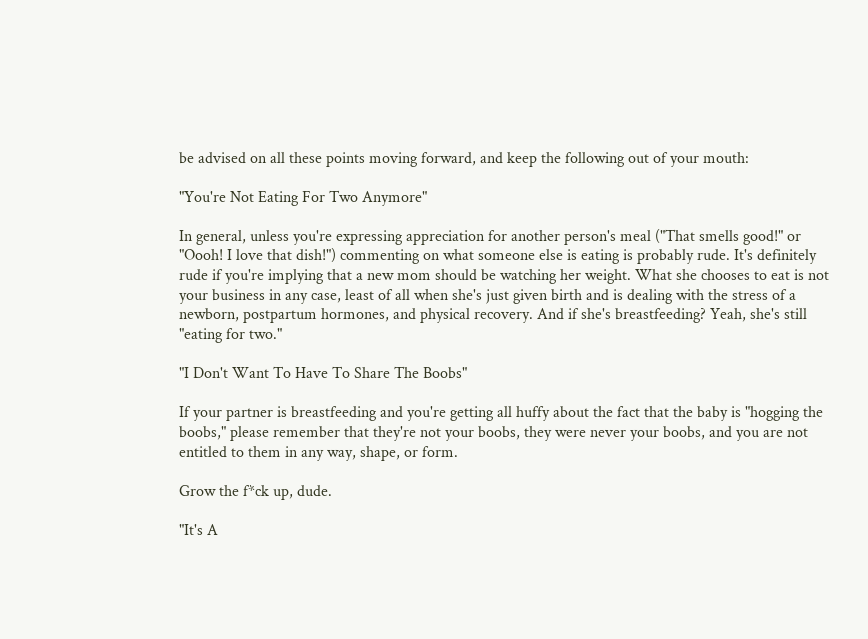be advised on all these points moving forward, and keep the following out of your mouth:

"You're Not Eating For Two Anymore"

In general, unless you're expressing appreciation for another person's meal ("That smells good!" or "Oooh! I love that dish!") commenting on what someone else is eating is probably rude. It's definitely rude if you're implying that a new mom should be watching her weight. What she chooses to eat is not your business in any case, least of all when she's just given birth and is dealing with the stress of a newborn, postpartum hormones, and physical recovery. And if she's breastfeeding? Yeah, she's still "eating for two."

"I Don't Want To Have To Share The Boobs"

If your partner is breastfeeding and you're getting all huffy about the fact that the baby is "hogging the boobs," please remember that they're not your boobs, they were never your boobs, and you are not entitled to them in any way, shape, or form.

Grow the f*ck up, dude.

"It's A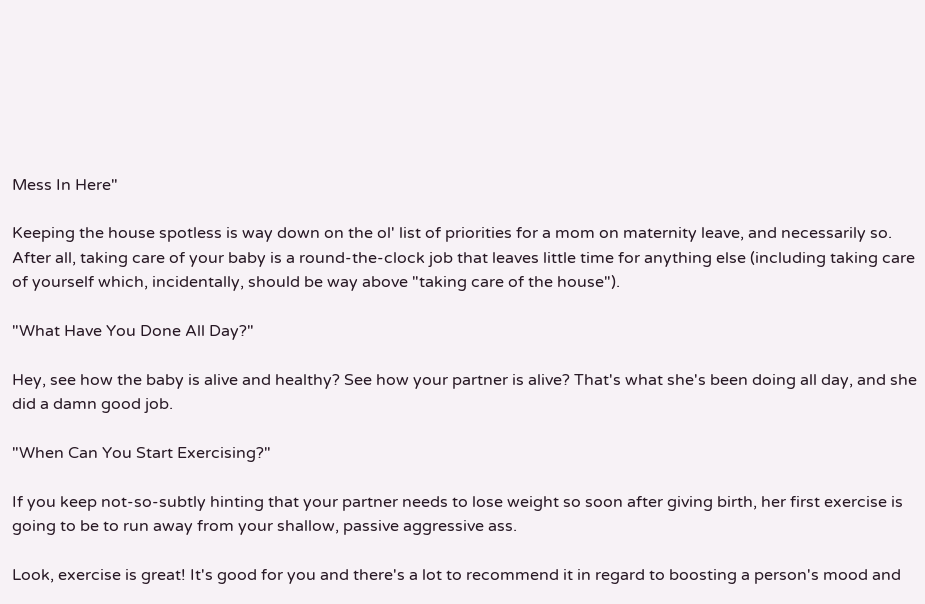Mess In Here"

Keeping the house spotless is way down on the ol' list of priorities for a mom on maternity leave, and necessarily so. After all, taking care of your baby is a round-the-clock job that leaves little time for anything else (including taking care of yourself which, incidentally, should be way above "taking care of the house").

"What Have You Done All Day?"

Hey, see how the baby is alive and healthy? See how your partner is alive? That's what she's been doing all day, and she did a damn good job.

"When Can You Start Exercising?"

If you keep not-so-subtly hinting that your partner needs to lose weight so soon after giving birth, her first exercise is going to be to run away from your shallow, passive aggressive ass.

Look, exercise is great! It's good for you and there's a lot to recommend it in regard to boosting a person's mood and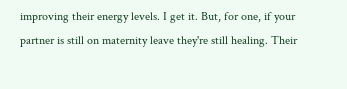improving their energy levels. I get it. But, for one, if your partner is still on maternity leave they're still healing. Their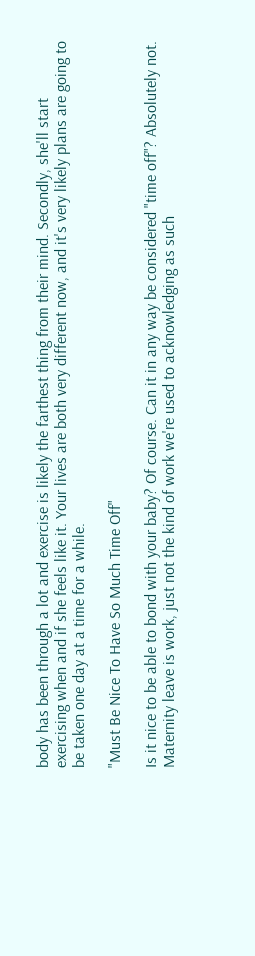body has been through a lot and exercise is likely the farthest thing from their mind. Secondly, she'll start exercising when and if she feels like it. Your lives are both very different now, and it's very likely plans are going to be taken one day at a time for a while.

"Must Be Nice To Have So Much Time Off"

Is it nice to be able to bond with your baby? Of course. Can it in any way be considered "time off"? Absolutely not. Maternity leave is work, just not the kind of work we're used to acknowledging as such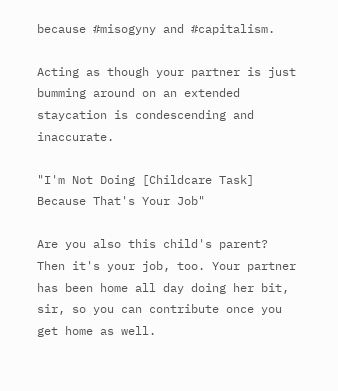because #misogyny and #capitalism.

Acting as though your partner is just bumming around on an extended staycation is condescending and inaccurate.

"I'm Not Doing [Childcare Task] Because That's Your Job"

Are you also this child's parent? Then it's your job, too. Your partner has been home all day doing her bit, sir, so you can contribute once you get home as well.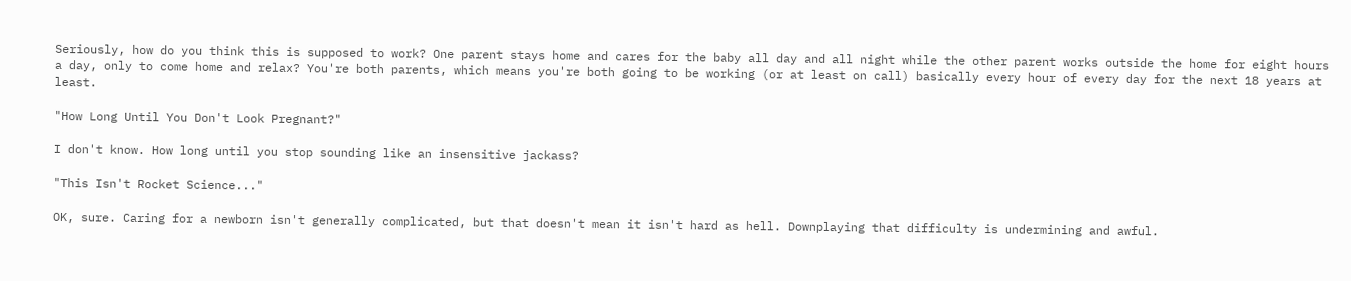Seriously, how do you think this is supposed to work? One parent stays home and cares for the baby all day and all night while the other parent works outside the home for eight hours a day, only to come home and relax? You're both parents, which means you're both going to be working (or at least on call) basically every hour of every day for the next 18 years at least.

"How Long Until You Don't Look Pregnant?"

I don't know. How long until you stop sounding like an insensitive jackass?

"This Isn't Rocket Science..."

OK, sure. Caring for a newborn isn't generally complicated, but that doesn't mean it isn't hard as hell. Downplaying that difficulty is undermining and awful.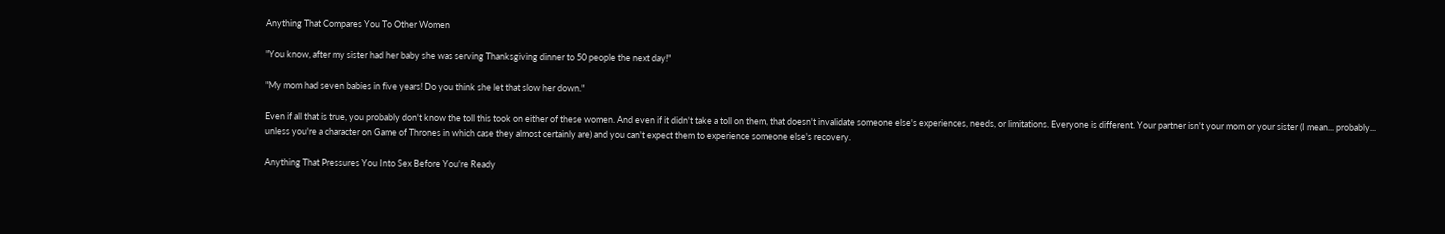Anything That Compares You To Other Women

"You know, after my sister had her baby she was serving Thanksgiving dinner to 50 people the next day!"

"My mom had seven babies in five years! Do you think she let that slow her down."

Even if all that is true, you probably don't know the toll this took on either of these women. And even if it didn't take a toll on them, that doesn't invalidate someone else's experiences, needs, or limitations. Everyone is different. Your partner isn't your mom or your sister (I mean... probably... unless you're a character on Game of Thrones in which case they almost certainly are) and you can't expect them to experience someone else's recovery.

Anything That Pressures You Into Sex Before You're Ready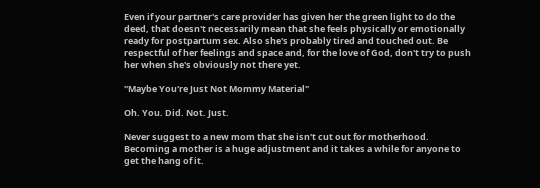Even if your partner's care provider has given her the green light to do the deed, that doesn't necessarily mean that she feels physically or emotionally ready for postpartum sex. Also she's probably tired and touched out. Be respectful of her feelings and space and, for the love of God, don't try to push her when she's obviously not there yet.

"Maybe You're Just Not Mommy Material"

Oh. You. Did. Not. Just.

Never suggest to a new mom that she isn't cut out for motherhood. Becoming a mother is a huge adjustment and it takes a while for anyone to get the hang of it.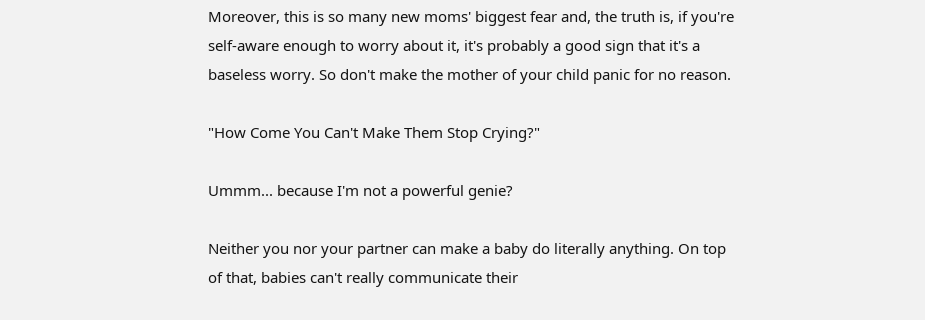Moreover, this is so many new moms' biggest fear and, the truth is, if you're self-aware enough to worry about it, it's probably a good sign that it's a baseless worry. So don't make the mother of your child panic for no reason.

"How Come You Can't Make Them Stop Crying?"

Ummm... because I'm not a powerful genie?

Neither you nor your partner can make a baby do literally anything. On top of that, babies can't really communicate their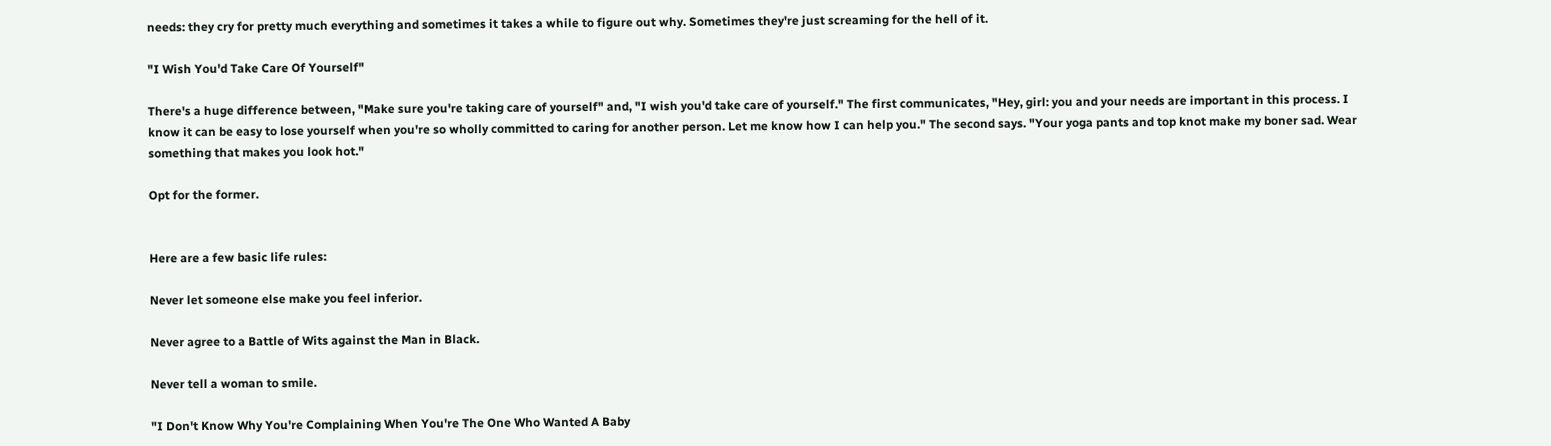needs: they cry for pretty much everything and sometimes it takes a while to figure out why. Sometimes they're just screaming for the hell of it.

"I Wish You'd Take Care Of Yourself"

There's a huge difference between, "Make sure you're taking care of yourself" and, "I wish you'd take care of yourself." The first communicates, "Hey, girl: you and your needs are important in this process. I know it can be easy to lose yourself when you're so wholly committed to caring for another person. Let me know how I can help you." The second says. "Your yoga pants and top knot make my boner sad. Wear something that makes you look hot."

Opt for the former.


Here are a few basic life rules:

Never let someone else make you feel inferior.

Never agree to a Battle of Wits against the Man in Black.

Never tell a woman to smile.

"I Don't Know Why You're Complaining When You're The One Who Wanted A Baby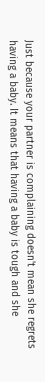Just because your partner is complaining doesn't mean she regrets having a baby. It means that having a baby is tough and she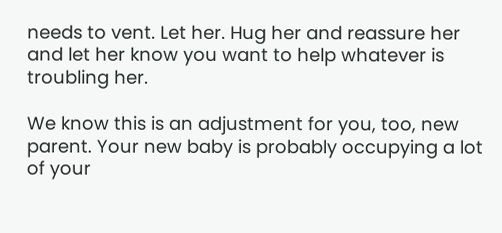needs to vent. Let her. Hug her and reassure her and let her know you want to help whatever is troubling her.

We know this is an adjustment for you, too, new parent. Your new baby is probably occupying a lot of your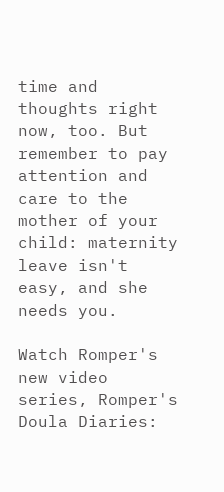time and thoughts right now, too. But remember to pay attention and care to the mother of your child: maternity leave isn't easy, and she needs you.

Watch Romper's new video series, Romper's Doula Diaries: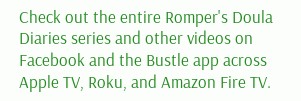Check out the entire Romper's Doula Diaries series and other videos on Facebook and the Bustle app across Apple TV, Roku, and Amazon Fire TV.